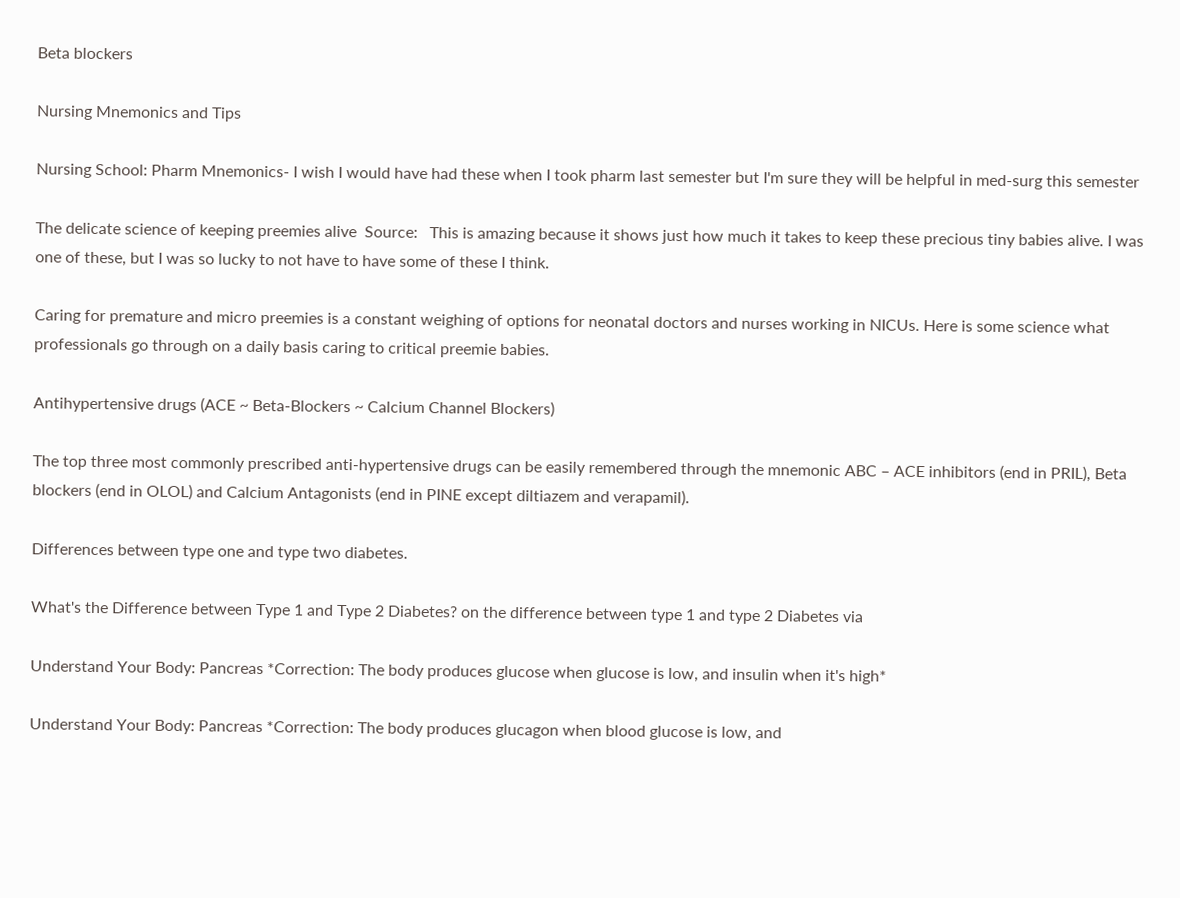Beta blockers

Nursing Mnemonics and Tips

Nursing School: Pharm Mnemonics- I wish I would have had these when I took pharm last semester but I'm sure they will be helpful in med-surg this semester

The delicate science of keeping preemies alive  Source:   This is amazing because it shows just how much it takes to keep these precious tiny babies alive. I was one of these, but I was so lucky to not have to have some of these I think.

Caring for premature and micro preemies is a constant weighing of options for neonatal doctors and nurses working in NICUs. Here is some science what professionals go through on a daily basis caring to critical preemie babies.

Antihypertensive drugs (ACE ~ Beta-Blockers ~ Calcium Channel Blockers)

The top three most commonly prescribed anti-hypertensive drugs can be easily remembered through the mnemonic ABC – ACE inhibitors (end in PRIL), Beta blockers (end in OLOL) and Calcium Antagonists (end in PINE except diltiazem and verapamil).

Differences between type one and type two diabetes.

What's the Difference between Type 1 and Type 2 Diabetes? on the difference between type 1 and type 2 Diabetes via

Understand Your Body: Pancreas *Correction: The body produces glucose when glucose is low, and insulin when it's high*

Understand Your Body: Pancreas *Correction: The body produces glucagon when blood glucose is low, and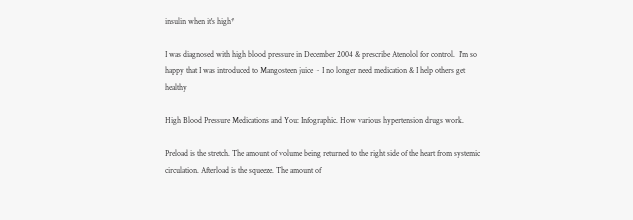insulin when it's high*

I was diagnosed with high blood pressure in December 2004 & prescribe Atenolol for control.  I'm so happy that I was introduced to Mangosteen juice ~ I no longer need medication & I help others get healthy

High Blood Pressure Medications and You: Infographic. How various hypertension drugs work.

Preload is the stretch. The amount of volume being returned to the right side of the heart from systemic circulation. Afterload is the squeeze. The amount of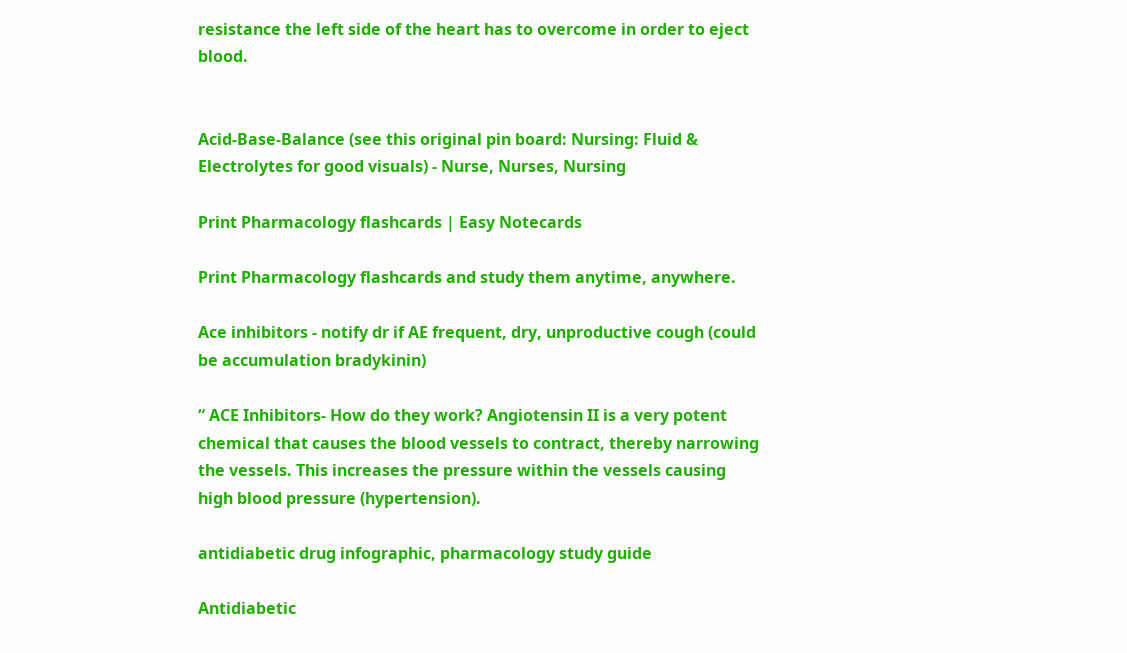resistance the left side of the heart has to overcome in order to eject blood.


Acid-Base-Balance (see this original pin board: Nursing: Fluid & Electrolytes for good visuals) - Nurse, Nurses, Nursing

Print Pharmacology flashcards | Easy Notecards

Print Pharmacology flashcards and study them anytime, anywhere.

Ace inhibitors - notify dr if AE frequent, dry, unproductive cough (could be accumulation bradykinin)

“ ACE Inhibitors- How do they work? Angiotensin II is a very potent chemical that causes the blood vessels to contract, thereby narrowing the vessels. This increases the pressure within the vessels causing high blood pressure (hypertension).

antidiabetic drug infographic, pharmacology study guide

Antidiabetic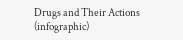Drugs and Their Actions (infographic)